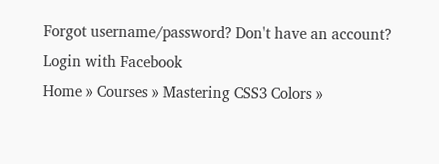Forgot username/password? Don't have an account?
Login with Facebook
Home » Courses » Mastering CSS3 Colors »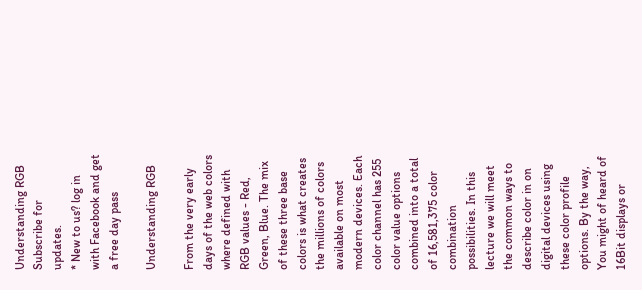Understanding RGB
Subscribe for updates.
* New to us? log in with Facebook and get a free day pass

Understanding RGB

From the very early days of the web colors where defined with RGB values - Red, Green, Blue. The mix of these three base colors is what creates the millions of colors available on most modern devices. Each color channel has 255 color value options combined into a total of 16,581,375 color combination possibilities. In this lecture we will meet the common ways to describe color in on digital devices using these color profile options. By the way, You might of heard of 16Bit displays or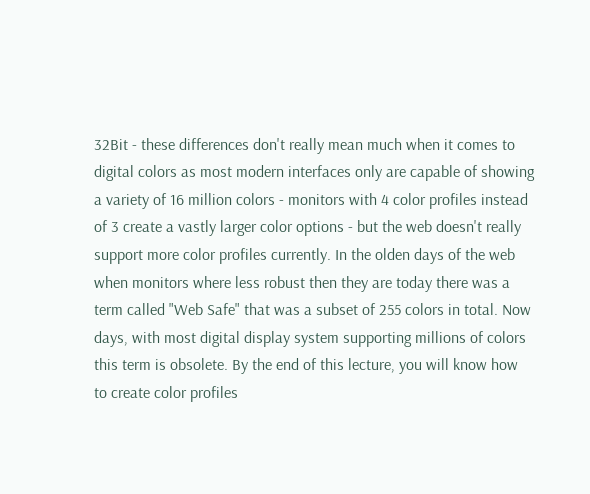32Bit - these differences don't really mean much when it comes to digital colors as most modern interfaces only are capable of showing a variety of 16 million colors - monitors with 4 color profiles instead of 3 create a vastly larger color options - but the web doesn't really support more color profiles currently. In the olden days of the web when monitors where less robust then they are today there was a term called "Web Safe" that was a subset of 255 colors in total. Now days, with most digital display system supporting millions of colors this term is obsolete. By the end of this lecture, you will know how to create color profiles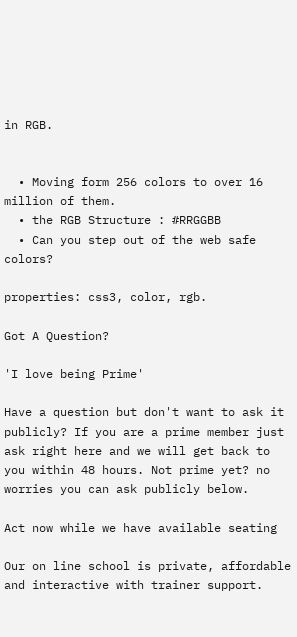in RGB.


  • Moving form 256 colors to over 16 million of them.
  • the RGB Structure : #RRGGBB
  • Can you step out of the web safe colors?

properties: css3, color, rgb.

Got A Question?

'I love being Prime'

Have a question but don't want to ask it publicly? If you are a prime member just ask right here and we will get back to you within 48 hours. Not prime yet? no worries you can ask publicly below.

Act now while we have available seating

Our on line school is private, affordable and interactive with trainer support.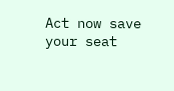Act now save your seat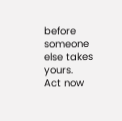before someone else takes yours.
Act now